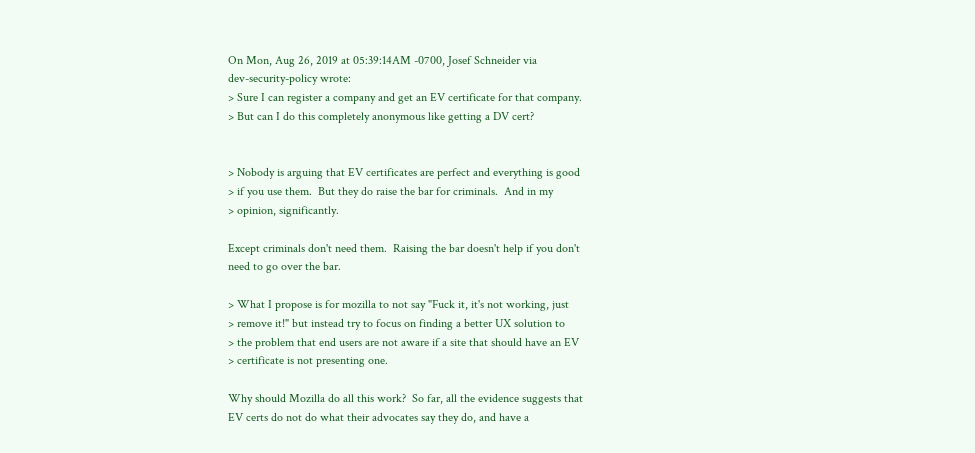On Mon, Aug 26, 2019 at 05:39:14AM -0700, Josef Schneider via
dev-security-policy wrote:
> Sure I can register a company and get an EV certificate for that company.
> But can I do this completely anonymous like getting a DV cert?


> Nobody is arguing that EV certificates are perfect and everything is good
> if you use them.  But they do raise the bar for criminals.  And in my
> opinion, significantly.

Except criminals don't need them.  Raising the bar doesn't help if you don't
need to go over the bar.

> What I propose is for mozilla to not say "Fuck it, it's not working, just
> remove it!" but instead try to focus on finding a better UX solution to
> the problem that end users are not aware if a site that should have an EV
> certificate is not presenting one.

Why should Mozilla do all this work?  So far, all the evidence suggests that
EV certs do not do what their advocates say they do, and have a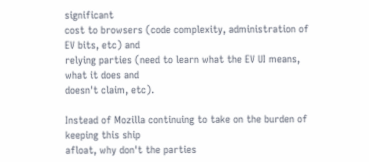significant
cost to browsers (code complexity, administration of EV bits, etc) and
relying parties (need to learn what the EV UI means, what it does and
doesn't claim, etc).

Instead of Mozilla continuing to take on the burden of keeping this ship
afloat, why don't the parties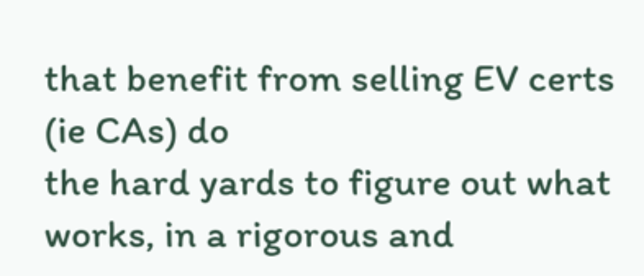that benefit from selling EV certs (ie CAs) do
the hard yards to figure out what works, in a rigorous and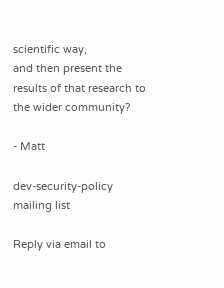scientific way,
and then present the results of that research to the wider community?

- Matt

dev-security-policy mailing list

Reply via email to